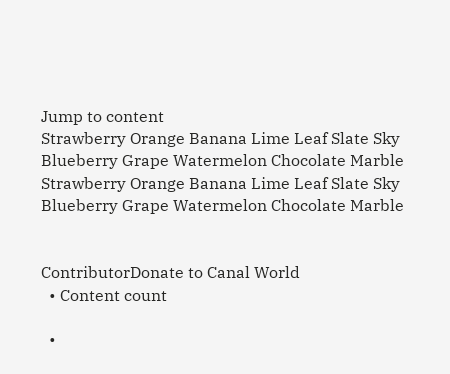Jump to content
Strawberry Orange Banana Lime Leaf Slate Sky Blueberry Grape Watermelon Chocolate Marble
Strawberry Orange Banana Lime Leaf Slate Sky Blueberry Grape Watermelon Chocolate Marble


ContributorDonate to Canal World
  • Content count

  •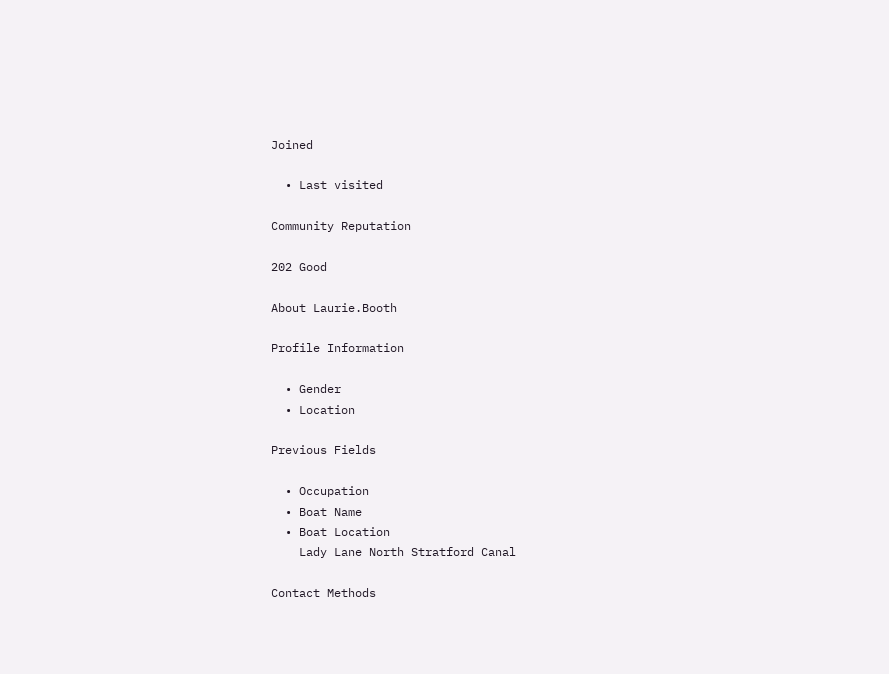Joined

  • Last visited

Community Reputation

202 Good

About Laurie.Booth

Profile Information

  • Gender
  • Location

Previous Fields

  • Occupation
  • Boat Name
  • Boat Location
    Lady Lane North Stratford Canal

Contact Methods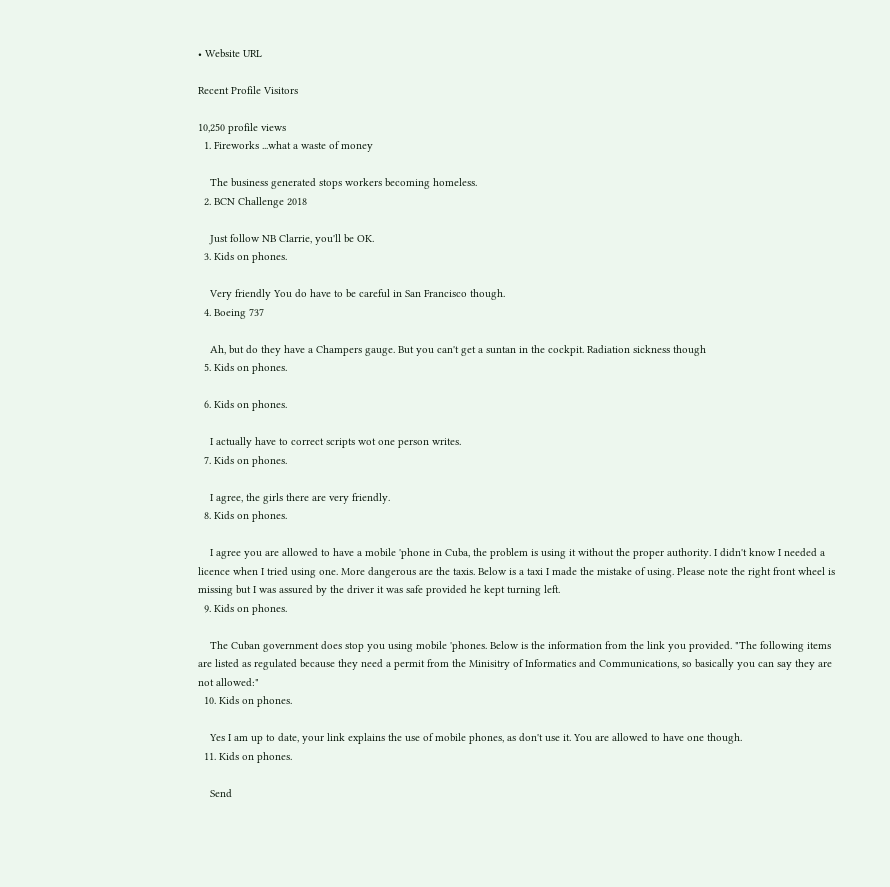• Website URL

Recent Profile Visitors

10,250 profile views
  1. Fireworks ...what a waste of money

    The business generated stops workers becoming homeless.
  2. BCN Challenge 2018

    Just follow NB Clarrie, you'll be OK.
  3. Kids on phones.

    Very friendly You do have to be careful in San Francisco though.
  4. Boeing 737

    Ah, but do they have a Champers gauge. But you can't get a suntan in the cockpit. Radiation sickness though
  5. Kids on phones.

  6. Kids on phones.

    I actually have to correct scripts wot one person writes.
  7. Kids on phones.

    I agree, the girls there are very friendly.
  8. Kids on phones.

    I agree you are allowed to have a mobile 'phone in Cuba, the problem is using it without the proper authority. I didn't know I needed a licence when I tried using one. More dangerous are the taxis. Below is a taxi I made the mistake of using. Please note the right front wheel is missing but I was assured by the driver it was safe provided he kept turning left.
  9. Kids on phones.

    The Cuban government does stop you using mobile 'phones. Below is the information from the link you provided. "The following items are listed as regulated because they need a permit from the Minisitry of Informatics and Communications, so basically you can say they are not allowed:"
  10. Kids on phones.

    Yes I am up to date, your link explains the use of mobile phones, as don't use it. You are allowed to have one though.
  11. Kids on phones.

    Send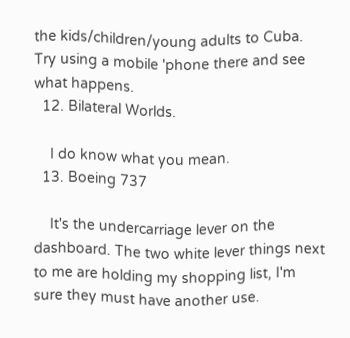the kids/children/young adults to Cuba. Try using a mobile 'phone there and see what happens.
  12. Bilateral Worlds.

    I do know what you mean.
  13. Boeing 737

    It's the undercarriage lever on the dashboard. The two white lever things next to me are holding my shopping list, I'm sure they must have another use.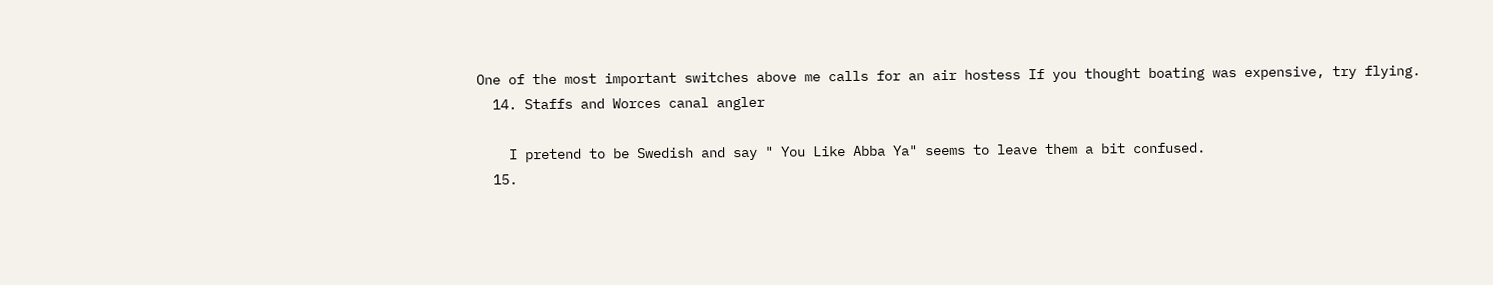One of the most important switches above me calls for an air hostess If you thought boating was expensive, try flying.
  14. Staffs and Worces canal angler

    I pretend to be Swedish and say " You Like Abba Ya" seems to leave them a bit confused.
  15.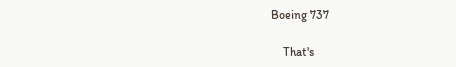Boeing 737

    That's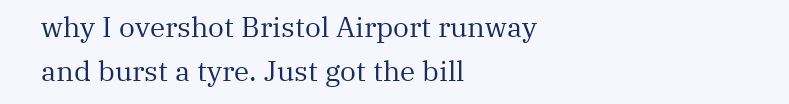why I overshot Bristol Airport runway and burst a tyre. Just got the bill